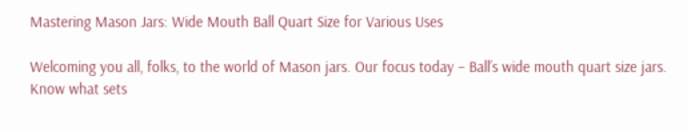Mastering Mason Jars: Wide Mouth Ball Quart Size for Various Uses

Welcoming you all, folks, to the world of Mason jars. Our focus today – Ball’s wide mouth quart size jars. Know what sets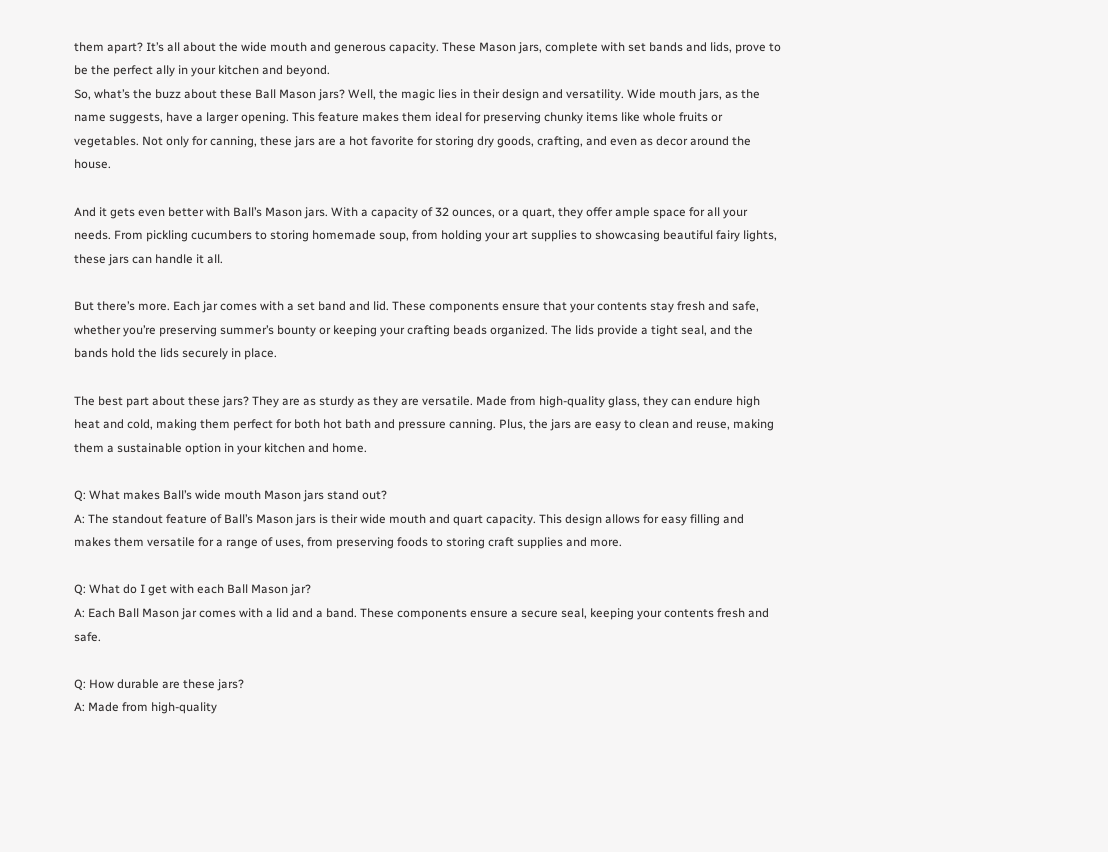them apart? It’s all about the wide mouth and generous capacity. These Mason jars, complete with set bands and lids, prove to be the perfect ally in your kitchen and beyond.
So, what’s the buzz about these Ball Mason jars? Well, the magic lies in their design and versatility. Wide mouth jars, as the name suggests, have a larger opening. This feature makes them ideal for preserving chunky items like whole fruits or vegetables. Not only for canning, these jars are a hot favorite for storing dry goods, crafting, and even as decor around the house.

And it gets even better with Ball’s Mason jars. With a capacity of 32 ounces, or a quart, they offer ample space for all your needs. From pickling cucumbers to storing homemade soup, from holding your art supplies to showcasing beautiful fairy lights, these jars can handle it all.

But there’s more. Each jar comes with a set band and lid. These components ensure that your contents stay fresh and safe, whether you’re preserving summer’s bounty or keeping your crafting beads organized. The lids provide a tight seal, and the bands hold the lids securely in place.

The best part about these jars? They are as sturdy as they are versatile. Made from high-quality glass, they can endure high heat and cold, making them perfect for both hot bath and pressure canning. Plus, the jars are easy to clean and reuse, making them a sustainable option in your kitchen and home.

Q: What makes Ball’s wide mouth Mason jars stand out?
A: The standout feature of Ball’s Mason jars is their wide mouth and quart capacity. This design allows for easy filling and makes them versatile for a range of uses, from preserving foods to storing craft supplies and more.

Q: What do I get with each Ball Mason jar?
A: Each Ball Mason jar comes with a lid and a band. These components ensure a secure seal, keeping your contents fresh and safe.

Q: How durable are these jars?
A: Made from high-quality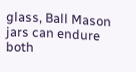glass, Ball Mason jars can endure both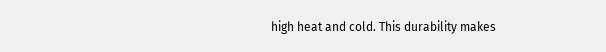high heat and cold. This durability makes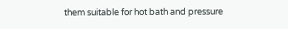them suitable for hot bath and pressure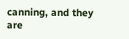canning, and they are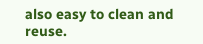also easy to clean and reuse.